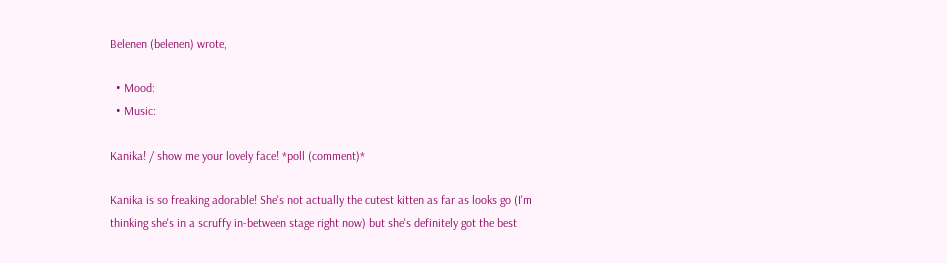Belenen (belenen) wrote,

  • Mood:
  • Music:

Kanika! / show me your lovely face! *poll (comment)*

Kanika is so freaking adorable! She's not actually the cutest kitten as far as looks go (I'm thinking she's in a scruffy in-between stage right now) but she's definitely got the best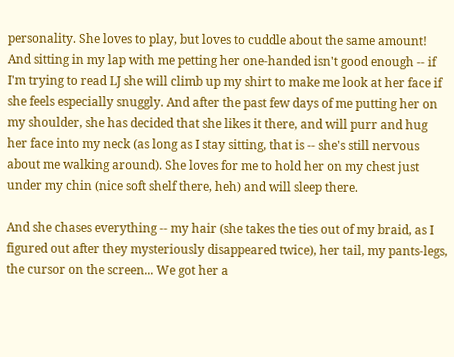personality. She loves to play, but loves to cuddle about the same amount! And sitting in my lap with me petting her one-handed isn't good enough -- if I'm trying to read LJ she will climb up my shirt to make me look at her face if she feels especially snuggly. And after the past few days of me putting her on my shoulder, she has decided that she likes it there, and will purr and hug her face into my neck (as long as I stay sitting, that is -- she's still nervous about me walking around). She loves for me to hold her on my chest just under my chin (nice soft shelf there, heh) and will sleep there.

And she chases everything -- my hair (she takes the ties out of my braid, as I figured out after they mysteriously disappeared twice), her tail, my pants-legs, the cursor on the screen... We got her a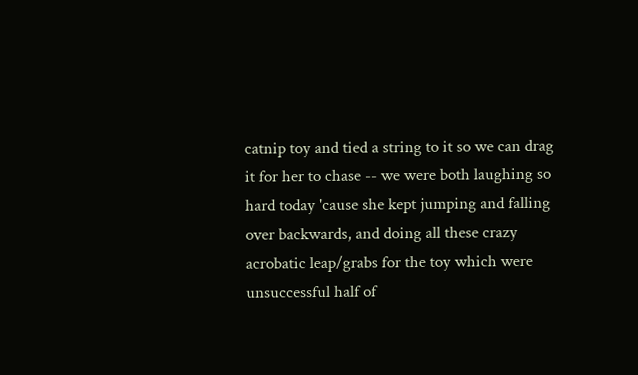catnip toy and tied a string to it so we can drag it for her to chase -- we were both laughing so hard today 'cause she kept jumping and falling over backwards, and doing all these crazy acrobatic leap/grabs for the toy which were unsuccessful half of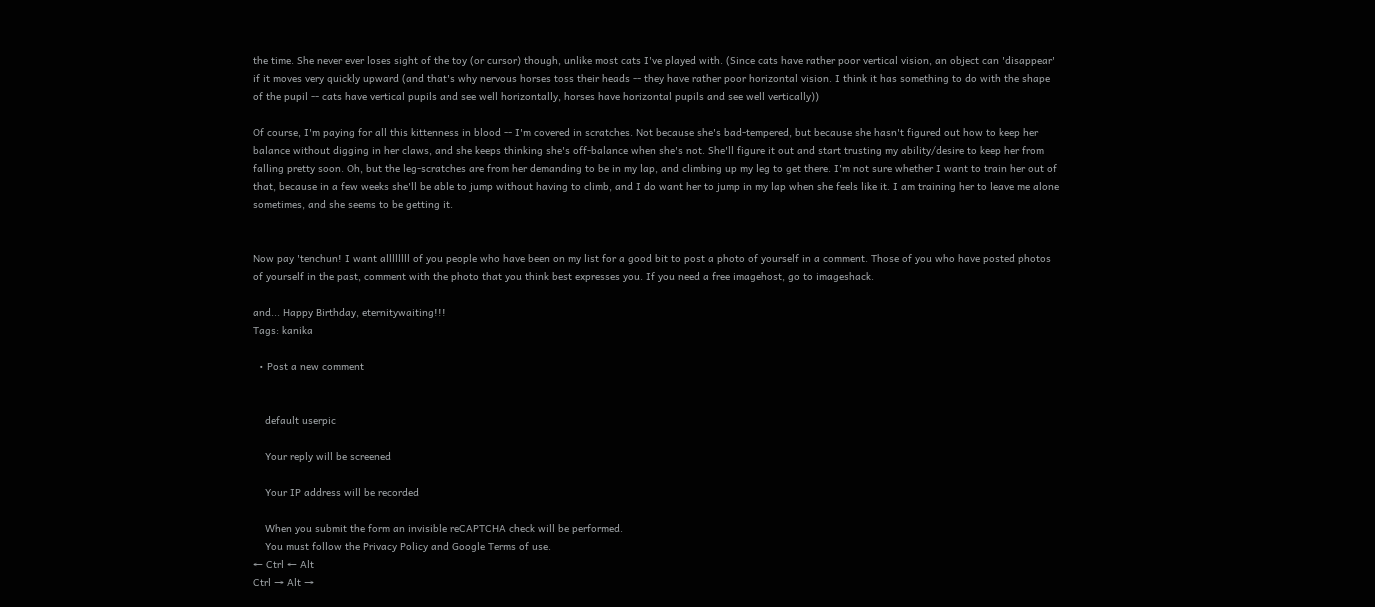the time. She never ever loses sight of the toy (or cursor) though, unlike most cats I've played with. (Since cats have rather poor vertical vision, an object can 'disappear' if it moves very quickly upward (and that's why nervous horses toss their heads -- they have rather poor horizontal vision. I think it has something to do with the shape of the pupil -- cats have vertical pupils and see well horizontally, horses have horizontal pupils and see well vertically))

Of course, I'm paying for all this kittenness in blood -- I'm covered in scratches. Not because she's bad-tempered, but because she hasn't figured out how to keep her balance without digging in her claws, and she keeps thinking she's off-balance when she's not. She'll figure it out and start trusting my ability/desire to keep her from falling pretty soon. Oh, but the leg-scratches are from her demanding to be in my lap, and climbing up my leg to get there. I'm not sure whether I want to train her out of that, because in a few weeks she'll be able to jump without having to climb, and I do want her to jump in my lap when she feels like it. I am training her to leave me alone sometimes, and she seems to be getting it.


Now pay 'tenchun! I want allllllll of you people who have been on my list for a good bit to post a photo of yourself in a comment. Those of you who have posted photos of yourself in the past, comment with the photo that you think best expresses you. If you need a free imagehost, go to imageshack.

and... Happy Birthday, eternitywaiting!!!
Tags: kanika

  • Post a new comment


    default userpic

    Your reply will be screened

    Your IP address will be recorded

    When you submit the form an invisible reCAPTCHA check will be performed.
    You must follow the Privacy Policy and Google Terms of use.
← Ctrl ← Alt
Ctrl → Alt →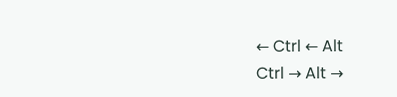← Ctrl ← Alt
Ctrl → Alt →